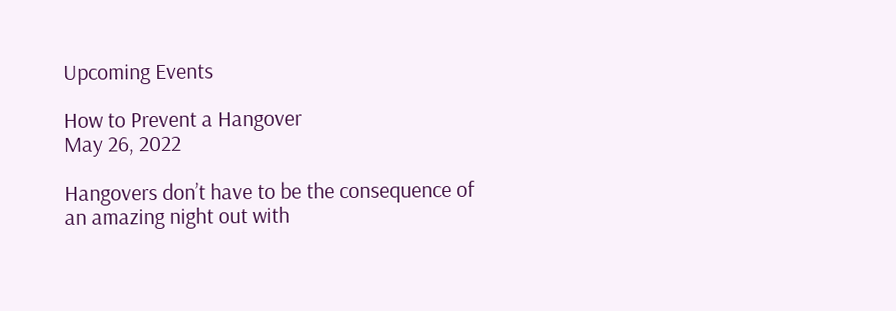Upcoming Events

How to Prevent a Hangover
May 26, 2022

Hangovers don’t have to be the consequence of an amazing night out with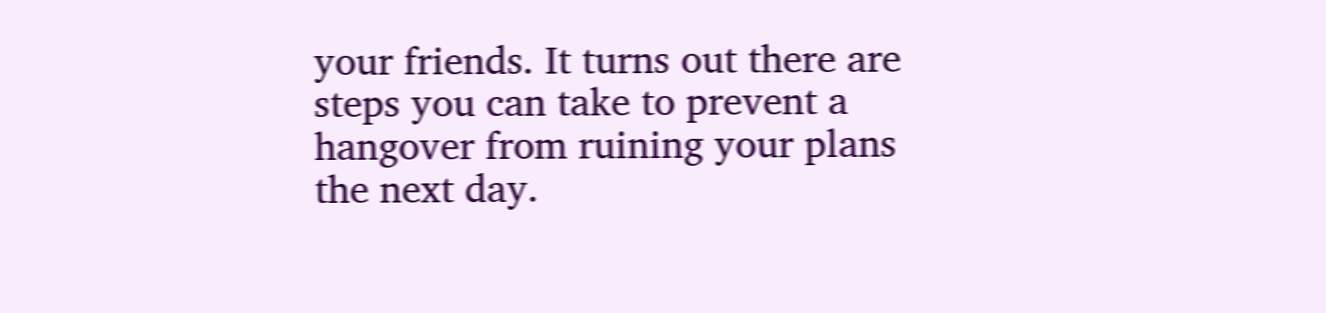your friends. It turns out there are steps you can take to prevent a hangover from ruining your plans the next day.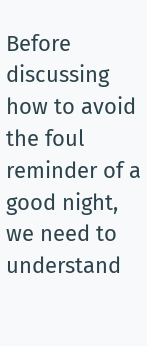Before discussing how to avoid the foul reminder of a good night, we need to understand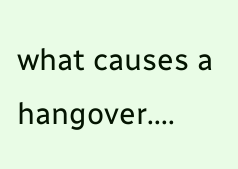what causes a hangover....